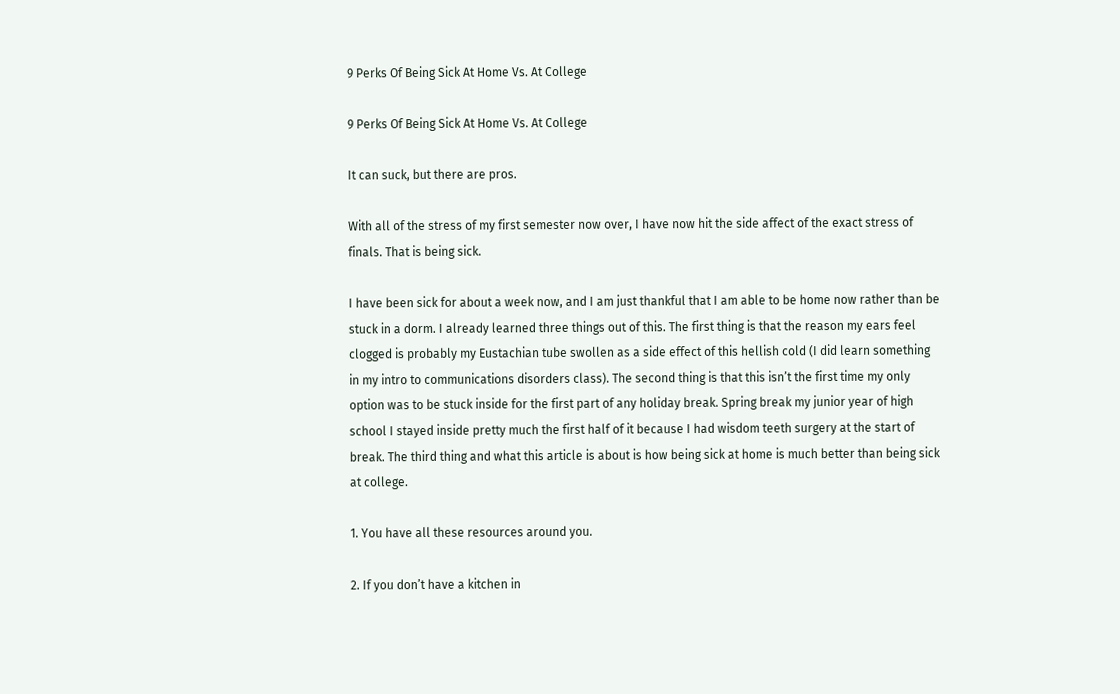9 Perks Of Being Sick At Home Vs. At College

9 Perks Of Being Sick At Home Vs. At College

It can suck, but there are pros.

With all of the stress of my first semester now over, I have now hit the side affect of the exact stress of finals. That is being sick.

I have been sick for about a week now, and I am just thankful that I am able to be home now rather than be stuck in a dorm. I already learned three things out of this. The first thing is that the reason my ears feel clogged is probably my Eustachian tube swollen as a side effect of this hellish cold (I did learn something in my intro to communications disorders class). The second thing is that this isn’t the first time my only option was to be stuck inside for the first part of any holiday break. Spring break my junior year of high school I stayed inside pretty much the first half of it because I had wisdom teeth surgery at the start of break. The third thing and what this article is about is how being sick at home is much better than being sick at college.

1. You have all these resources around you.

2. If you don’t have a kitchen in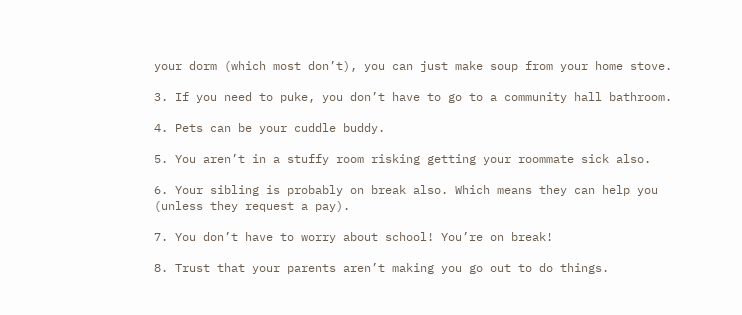your dorm (which most don’t), you can just make soup from your home stove.

3. If you need to puke, you don’t have to go to a community hall bathroom.

4. Pets can be your cuddle buddy.

5. You aren’t in a stuffy room risking getting your roommate sick also.

6. Your sibling is probably on break also. Which means they can help you (unless they request a pay).

7. You don’t have to worry about school! You’re on break!

8. Trust that your parents aren’t making you go out to do things.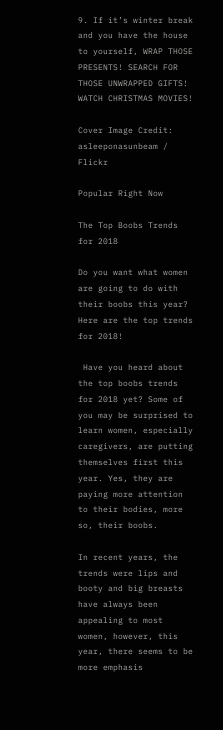9. If it’s winter break and you have the house to yourself, WRAP THOSE PRESENTS! SEARCH FOR THOSE UNWRAPPED GIFTS! WATCH CHRISTMAS MOVIES!

Cover Image Credit: asleeponasunbeam / Flickr

Popular Right Now

The Top Boobs Trends for 2018

Do you want what women are going to do with their boobs this year? Here are the top trends for 2018!

 Have you heard about the top boobs trends for 2018 yet? Some of you may be surprised to learn women, especially caregivers, are putting themselves first this year. Yes, they are paying more attention to their bodies, more so, their boobs.

In recent years, the trends were lips and booty and big breasts have always been appealing to most women, however, this year, there seems to be more emphasis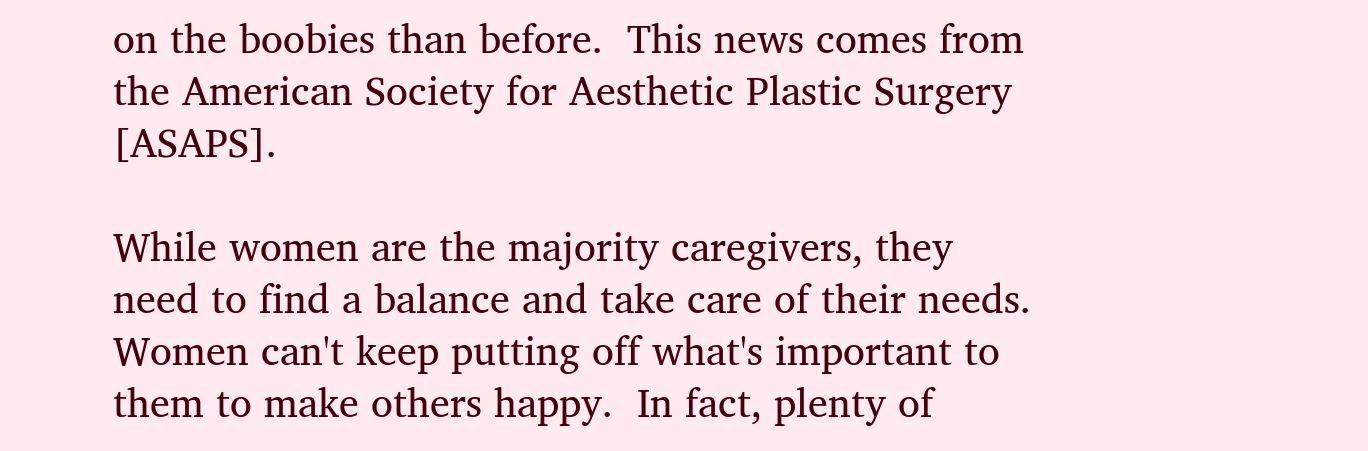on the boobies than before.  This news comes from the American Society for Aesthetic Plastic Surgery [ASAPS].

While women are the majority caregivers, they need to find a balance and take care of their needs.  Women can't keep putting off what's important to them to make others happy.  In fact, plenty of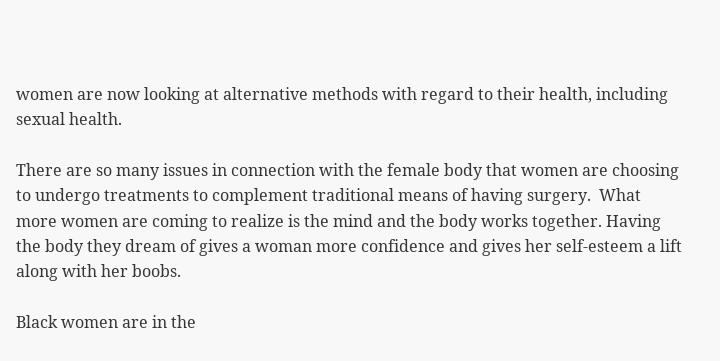women are now looking at alternative methods with regard to their health, including sexual health.

There are so many issues in connection with the female body that women are choosing to undergo treatments to complement traditional means of having surgery.  What more women are coming to realize is the mind and the body works together. Having the body they dream of gives a woman more confidence and gives her self-esteem a lift along with her boobs.

Black women are in the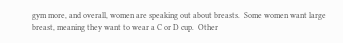gym more, and overall, women are speaking out about breasts.  Some women want large breast, meaning they want to wear a C or D cup.  Other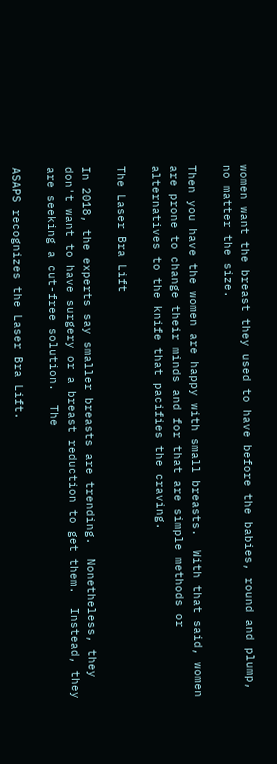women want the breast they used to have before the babies, round and plump, no matter the size.

Then you have the women are happy with small breasts.  With that said, women are prone to change their minds and for that are simple methods or alternatives to the knife that pacifies the craving.

The Laser Bra Lift

In 2018, the experts say smaller breasts are trending.  Nonetheless, they don't want to have surgery or a breast reduction to get them.  Instead, they are seeking a cut-free solution.  The

ASAPS recognizes the Laser Bra Lift.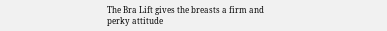The Bra Lift gives the breasts a firm and perky attitude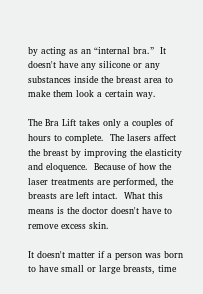by acting as an “internal bra.”  It doesn't have any silicone or any substances inside the breast area to make them look a certain way.

The Bra Lift takes only a couples of hours to complete.  The lasers affect the breast by improving the elasticity and eloquence.  Because of how the laser treatments are performed, the breasts are left intact.  What this means is the doctor doesn't have to remove excess skin.

It doesn't matter if a person was born to have small or large breasts, time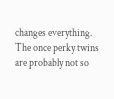changes everything.  The once perky twins are probably not so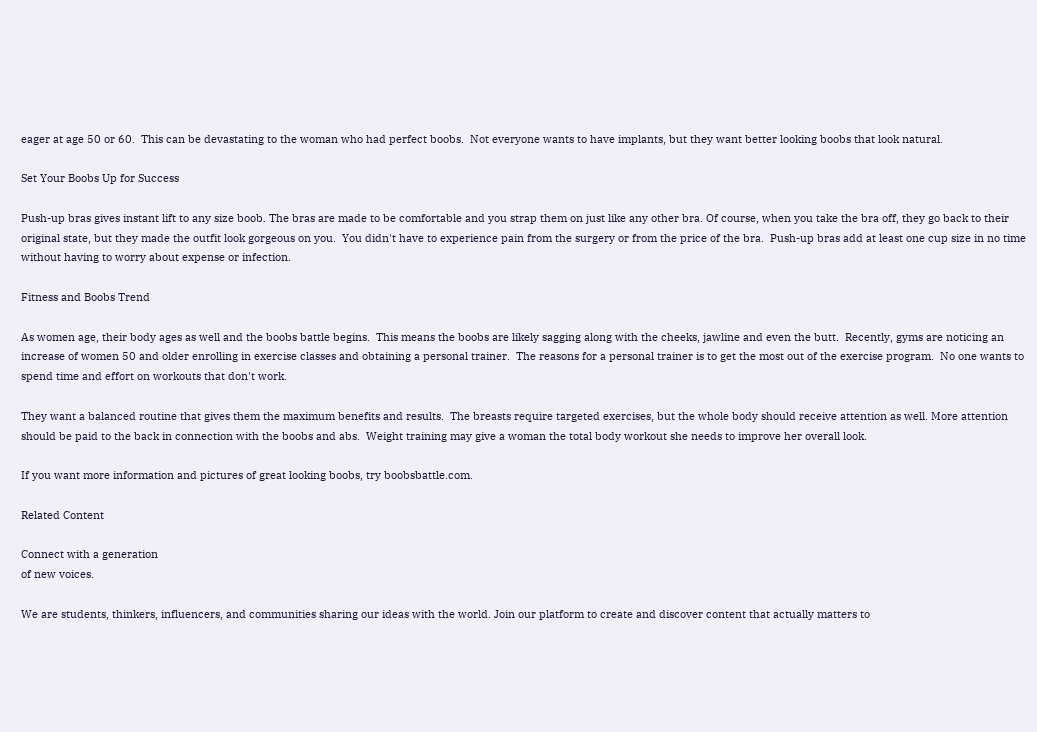eager at age 50 or 60.  This can be devastating to the woman who had perfect boobs.  Not everyone wants to have implants, but they want better looking boobs that look natural.

Set Your Boobs Up for Success

Push-up bras gives instant lift to any size boob. The bras are made to be comfortable and you strap them on just like any other bra. Of course, when you take the bra off, they go back to their original state, but they made the outfit look gorgeous on you.  You didn't have to experience pain from the surgery or from the price of the bra.  Push-up bras add at least one cup size in no time without having to worry about expense or infection.

Fitness and Boobs Trend

As women age, their body ages as well and the boobs battle begins.  This means the boobs are likely sagging along with the cheeks, jawline and even the butt.  Recently, gyms are noticing an increase of women 50 and older enrolling in exercise classes and obtaining a personal trainer.  The reasons for a personal trainer is to get the most out of the exercise program.  No one wants to spend time and effort on workouts that don't work.

They want a balanced routine that gives them the maximum benefits and results.  The breasts require targeted exercises, but the whole body should receive attention as well. More attention should be paid to the back in connection with the boobs and abs.  Weight training may give a woman the total body workout she needs to improve her overall look.

If you want more information and pictures of great looking boobs, try boobsbattle.com.

Related Content

Connect with a generation
of new voices.

We are students, thinkers, influencers, and communities sharing our ideas with the world. Join our platform to create and discover content that actually matters to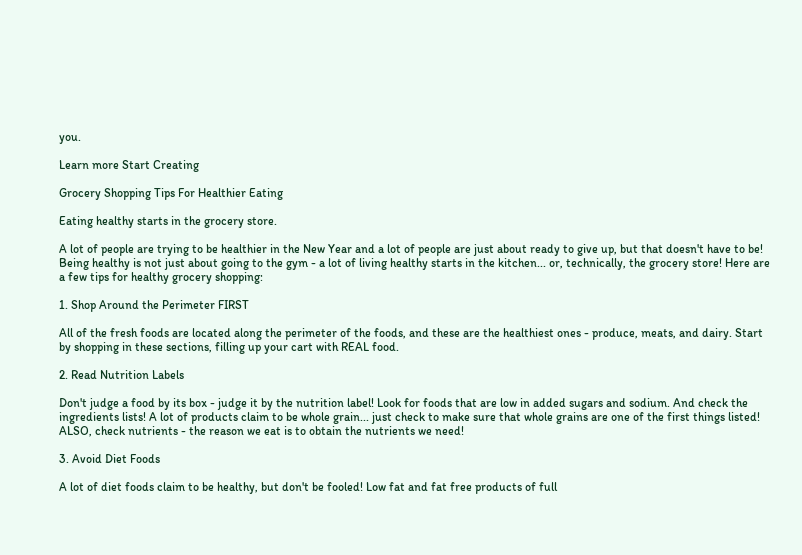you.

Learn more Start Creating

Grocery Shopping Tips For Healthier Eating

Eating healthy starts in the grocery store.

A lot of people are trying to be healthier in the New Year and a lot of people are just about ready to give up, but that doesn't have to be! Being healthy is not just about going to the gym - a lot of living healthy starts in the kitchen... or, technically, the grocery store! Here are a few tips for healthy grocery shopping:

1. Shop Around the Perimeter FIRST

All of the fresh foods are located along the perimeter of the foods, and these are the healthiest ones - produce, meats, and dairy. Start by shopping in these sections, filling up your cart with REAL food.

2. Read Nutrition Labels

Don't judge a food by its box - judge it by the nutrition label! Look for foods that are low in added sugars and sodium. And check the ingredients lists! A lot of products claim to be whole grain... just check to make sure that whole grains are one of the first things listed! ALSO, check nutrients - the reason we eat is to obtain the nutrients we need!

3. Avoid Diet Foods

A lot of diet foods claim to be healthy, but don't be fooled! Low fat and fat free products of full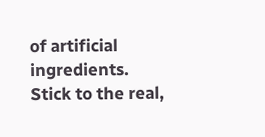of artificial ingredients. Stick to the real,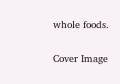whole foods.

Cover Image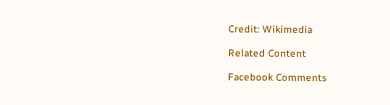Credit: Wikimedia

Related Content

Facebook Comments